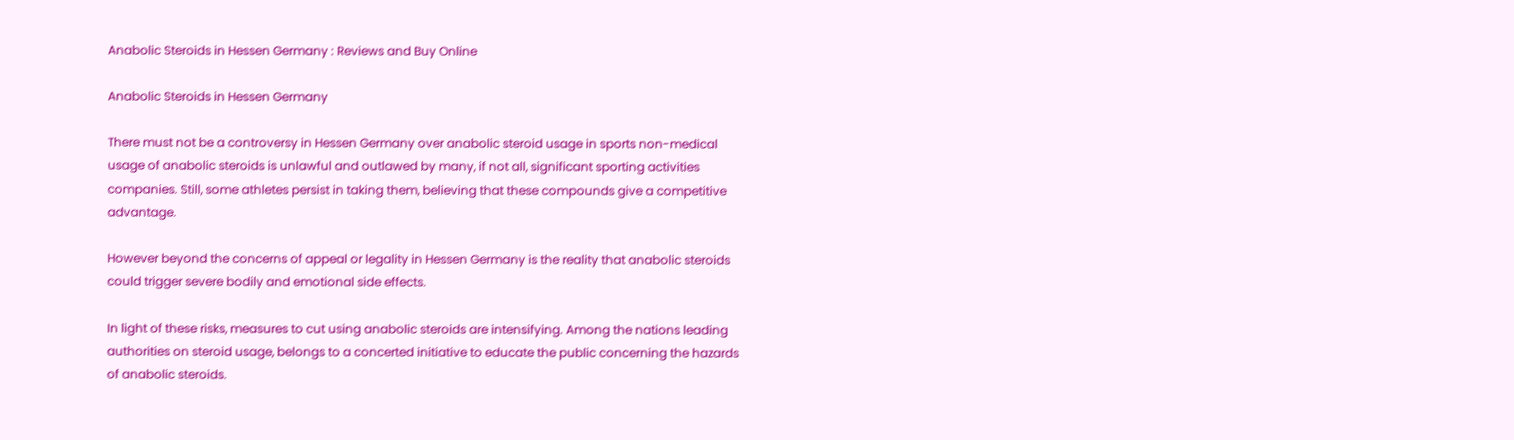Anabolic Steroids in Hessen Germany : Reviews and Buy Online

Anabolic Steroids in Hessen Germany

There must not be a controversy in Hessen Germany over anabolic steroid usage in sports non-medical usage of anabolic steroids is unlawful and outlawed by many, if not all, significant sporting activities companies. Still, some athletes persist in taking them, believing that these compounds give a competitive advantage.

However beyond the concerns of appeal or legality in Hessen Germany is the reality that anabolic steroids could trigger severe bodily and emotional side effects.

In light of these risks, measures to cut using anabolic steroids are intensifying. Among the nations leading authorities on steroid usage, belongs to a concerted initiative to educate the public concerning the hazards of anabolic steroids.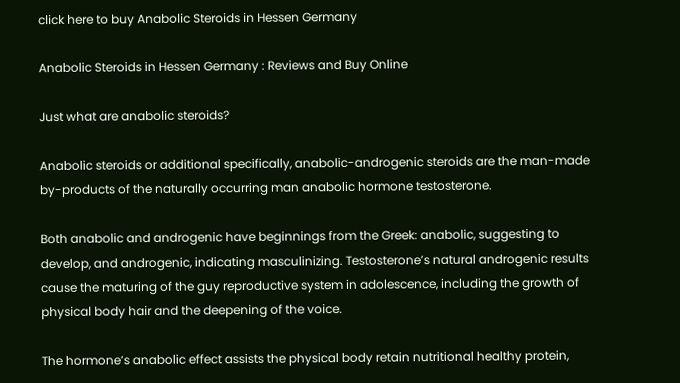click here to buy Anabolic Steroids in Hessen Germany

Anabolic Steroids in Hessen Germany : Reviews and Buy Online

Just what are anabolic steroids?

Anabolic steroids or additional specifically, anabolic-androgenic steroids are the man-made by-products of the naturally occurring man anabolic hormone testosterone.

Both anabolic and androgenic have beginnings from the Greek: anabolic, suggesting to develop, and androgenic, indicating masculinizing. Testosterone’s natural androgenic results cause the maturing of the guy reproductive system in adolescence, including the growth of physical body hair and the deepening of the voice.

The hormone’s anabolic effect assists the physical body retain nutritional healthy protein,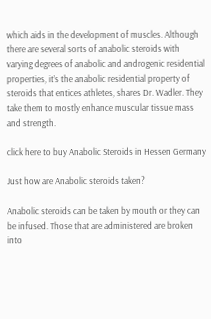which aids in the development of muscles. Although there are several sorts of anabolic steroids with varying degrees of anabolic and androgenic residential properties, it’s the anabolic residential property of steroids that entices athletes, shares Dr. Wadler. They take them to mostly enhance muscular tissue mass and strength.

click here to buy Anabolic Steroids in Hessen Germany

Just how are Anabolic steroids taken?

Anabolic steroids can be taken by mouth or they can be infused. Those that are administered are broken into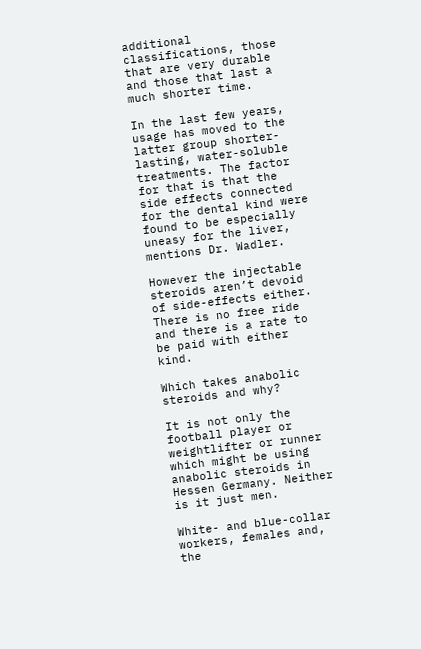additional classifications, those that are very durable and those that last a much shorter time.

In the last few years, usage has moved to the latter group shorter-lasting, water-soluble treatments. The factor for that is that the side effects connected for the dental kind were found to be especially uneasy for the liver, mentions Dr. Wadler.

However the injectable steroids aren’t devoid of side-effects either. There is no free ride and there is a rate to be paid with either kind.

Which takes anabolic steroids and why?

It is not only the football player or weightlifter or runner which might be using anabolic steroids in Hessen Germany. Neither is it just men.

White- and blue-collar workers, females and, the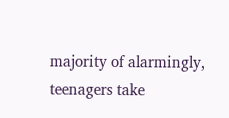majority of alarmingly, teenagers take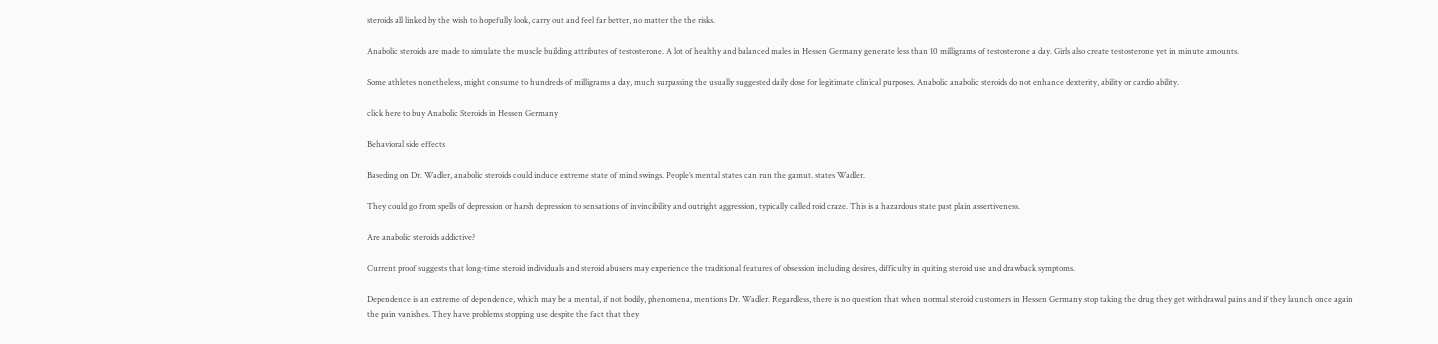steroids all linked by the wish to hopefully look, carry out and feel far better, no matter the the risks.

Anabolic steroids are made to simulate the muscle building attributes of testosterone. A lot of healthy and balanced males in Hessen Germany generate less than 10 milligrams of testosterone a day. Girls also create testosterone yet in minute amounts.

Some athletes nonetheless, might consume to hundreds of milligrams a day, much surpassing the usually suggested daily dose for legitimate clinical purposes. Anabolic anabolic steroids do not enhance dexterity, ability or cardio ability.

click here to buy Anabolic Steroids in Hessen Germany

Behavioral side effects

Baseding on Dr. Wadler, anabolic steroids could induce extreme state of mind swings. People’s mental states can run the gamut. states Wadler.

They could go from spells of depression or harsh depression to sensations of invincibility and outright aggression, typically called roid craze. This is a hazardous state past plain assertiveness.

Are anabolic steroids addictive?

Current proof suggests that long-time steroid individuals and steroid abusers may experience the traditional features of obsession including desires, difficulty in quiting steroid use and drawback symptoms.

Dependence is an extreme of dependence, which may be a mental, if not bodily, phenomena, mentions Dr. Wadler. Regardless, there is no question that when normal steroid customers in Hessen Germany stop taking the drug they get withdrawal pains and if they launch once again the pain vanishes. They have problems stopping use despite the fact that they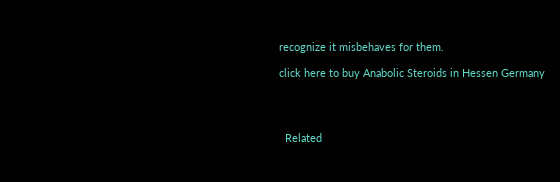recognize it misbehaves for them.

click here to buy Anabolic Steroids in Hessen Germany




  Related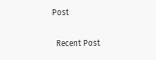Post


  Recent Post